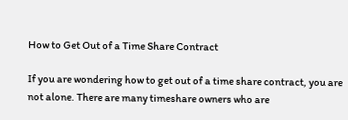How to Get Out of a Time Share Contract

If you are wondering how to get out of a time share contract, you are not alone. There are many timeshare owners who are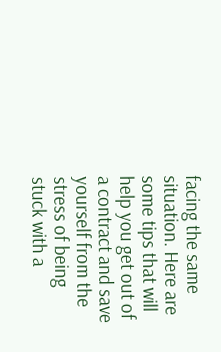facing the same situation. Here are some tips that will help you get out of a contract and save yourself from the stress of being stuck with a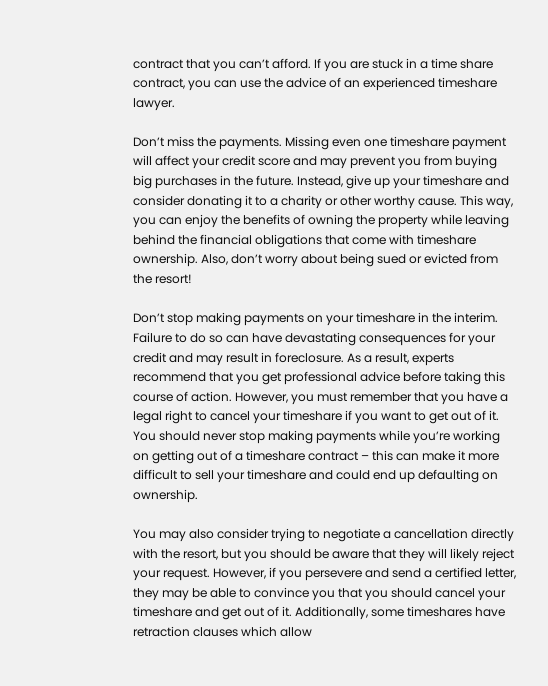contract that you can’t afford. If you are stuck in a time share contract, you can use the advice of an experienced timeshare lawyer.

Don’t miss the payments. Missing even one timeshare payment will affect your credit score and may prevent you from buying big purchases in the future. Instead, give up your timeshare and consider donating it to a charity or other worthy cause. This way, you can enjoy the benefits of owning the property while leaving behind the financial obligations that come with timeshare ownership. Also, don’t worry about being sued or evicted from the resort!

Don’t stop making payments on your timeshare in the interim. Failure to do so can have devastating consequences for your credit and may result in foreclosure. As a result, experts recommend that you get professional advice before taking this course of action. However, you must remember that you have a legal right to cancel your timeshare if you want to get out of it. You should never stop making payments while you’re working on getting out of a timeshare contract – this can make it more difficult to sell your timeshare and could end up defaulting on ownership.

You may also consider trying to negotiate a cancellation directly with the resort, but you should be aware that they will likely reject your request. However, if you persevere and send a certified letter, they may be able to convince you that you should cancel your timeshare and get out of it. Additionally, some timeshares have retraction clauses which allow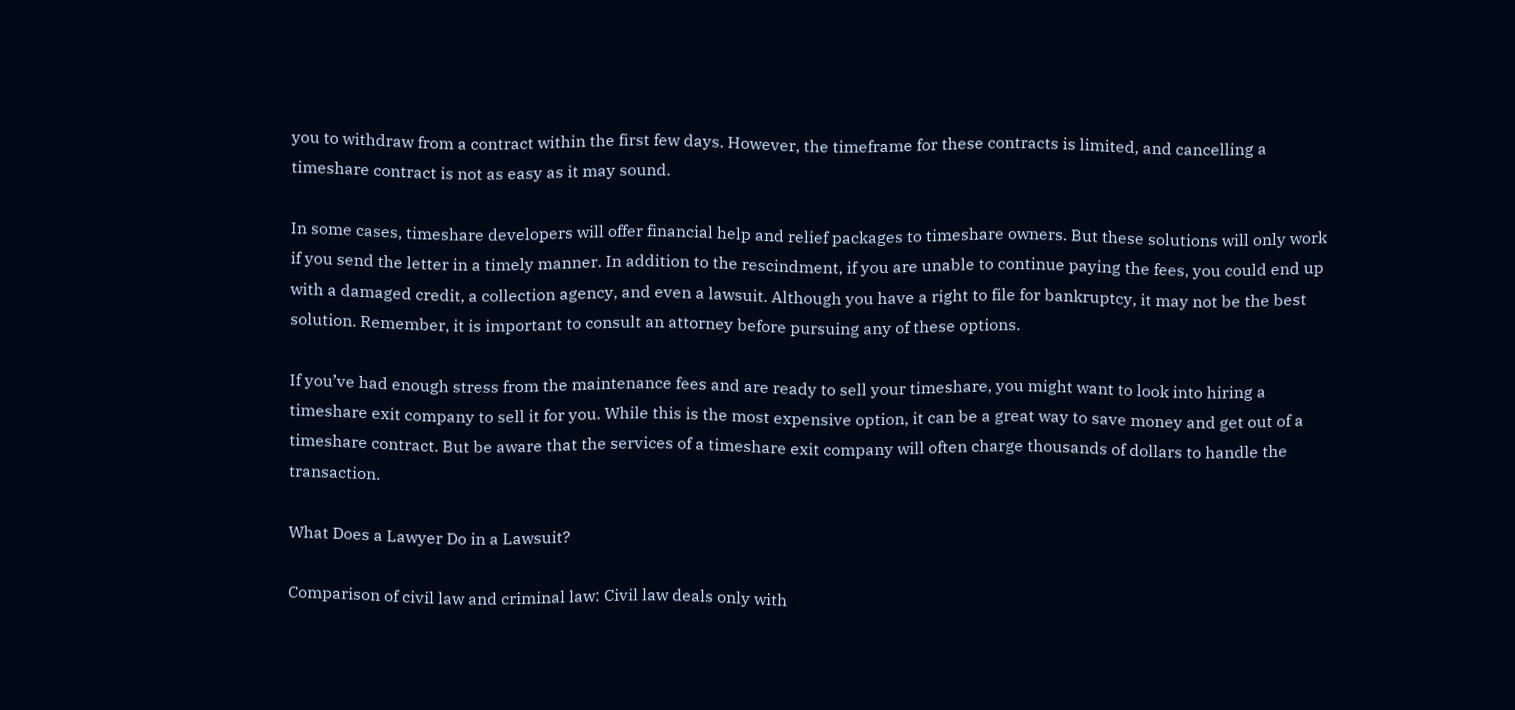you to withdraw from a contract within the first few days. However, the timeframe for these contracts is limited, and cancelling a timeshare contract is not as easy as it may sound.

In some cases, timeshare developers will offer financial help and relief packages to timeshare owners. But these solutions will only work if you send the letter in a timely manner. In addition to the rescindment, if you are unable to continue paying the fees, you could end up with a damaged credit, a collection agency, and even a lawsuit. Although you have a right to file for bankruptcy, it may not be the best solution. Remember, it is important to consult an attorney before pursuing any of these options.

If you’ve had enough stress from the maintenance fees and are ready to sell your timeshare, you might want to look into hiring a timeshare exit company to sell it for you. While this is the most expensive option, it can be a great way to save money and get out of a timeshare contract. But be aware that the services of a timeshare exit company will often charge thousands of dollars to handle the transaction.

What Does a Lawyer Do in a Lawsuit?

Comparison of civil law and criminal law: Civil law deals only with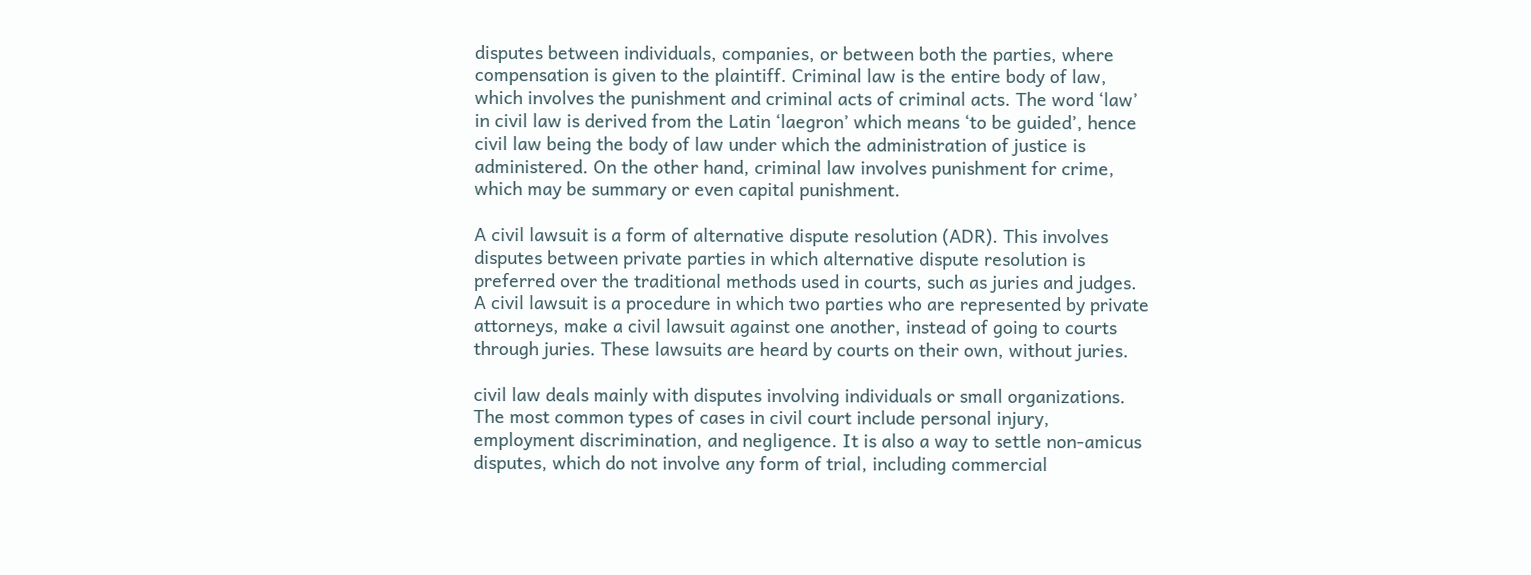disputes between individuals, companies, or between both the parties, where compensation is given to the plaintiff. Criminal law is the entire body of law, which involves the punishment and criminal acts of criminal acts. The word ‘law’ in civil law is derived from the Latin ‘laegron’ which means ‘to be guided’, hence civil law being the body of law under which the administration of justice is administered. On the other hand, criminal law involves punishment for crime, which may be summary or even capital punishment.

A civil lawsuit is a form of alternative dispute resolution (ADR). This involves disputes between private parties in which alternative dispute resolution is preferred over the traditional methods used in courts, such as juries and judges. A civil lawsuit is a procedure in which two parties who are represented by private attorneys, make a civil lawsuit against one another, instead of going to courts through juries. These lawsuits are heard by courts on their own, without juries.

civil law deals mainly with disputes involving individuals or small organizations. The most common types of cases in civil court include personal injury, employment discrimination, and negligence. It is also a way to settle non-amicus disputes, which do not involve any form of trial, including commercial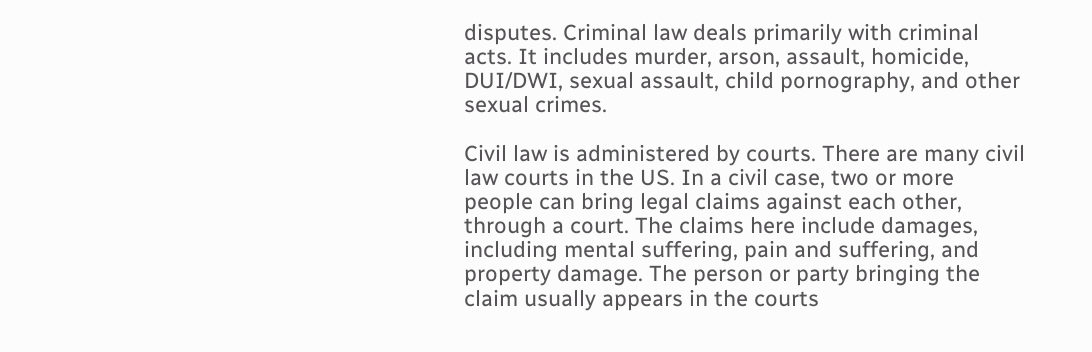disputes. Criminal law deals primarily with criminal acts. It includes murder, arson, assault, homicide, DUI/DWI, sexual assault, child pornography, and other sexual crimes.

Civil law is administered by courts. There are many civil law courts in the US. In a civil case, two or more people can bring legal claims against each other, through a court. The claims here include damages, including mental suffering, pain and suffering, and property damage. The person or party bringing the claim usually appears in the courts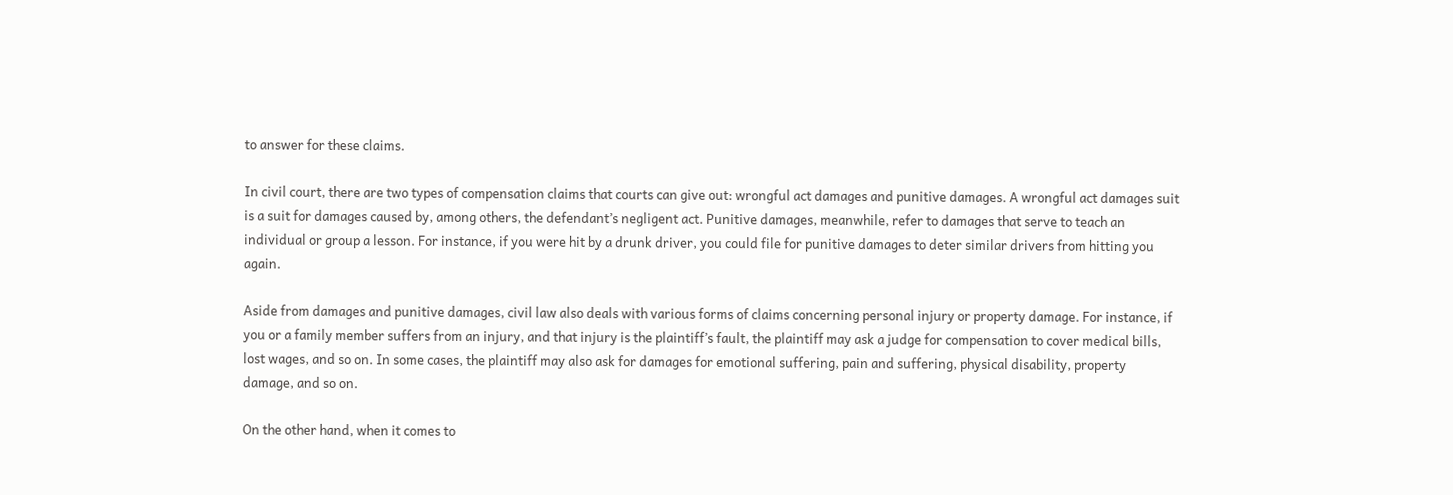to answer for these claims.

In civil court, there are two types of compensation claims that courts can give out: wrongful act damages and punitive damages. A wrongful act damages suit is a suit for damages caused by, among others, the defendant’s negligent act. Punitive damages, meanwhile, refer to damages that serve to teach an individual or group a lesson. For instance, if you were hit by a drunk driver, you could file for punitive damages to deter similar drivers from hitting you again.

Aside from damages and punitive damages, civil law also deals with various forms of claims concerning personal injury or property damage. For instance, if you or a family member suffers from an injury, and that injury is the plaintiff’s fault, the plaintiff may ask a judge for compensation to cover medical bills, lost wages, and so on. In some cases, the plaintiff may also ask for damages for emotional suffering, pain and suffering, physical disability, property damage, and so on.

On the other hand, when it comes to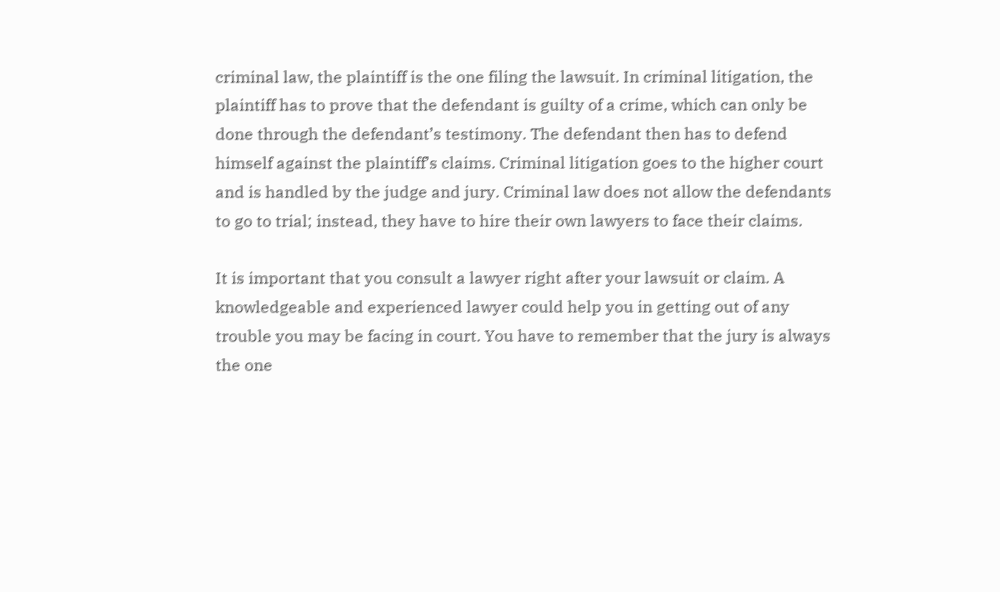criminal law, the plaintiff is the one filing the lawsuit. In criminal litigation, the plaintiff has to prove that the defendant is guilty of a crime, which can only be done through the defendant’s testimony. The defendant then has to defend himself against the plaintiff’s claims. Criminal litigation goes to the higher court and is handled by the judge and jury. Criminal law does not allow the defendants to go to trial; instead, they have to hire their own lawyers to face their claims.

It is important that you consult a lawyer right after your lawsuit or claim. A knowledgeable and experienced lawyer could help you in getting out of any trouble you may be facing in court. You have to remember that the jury is always the one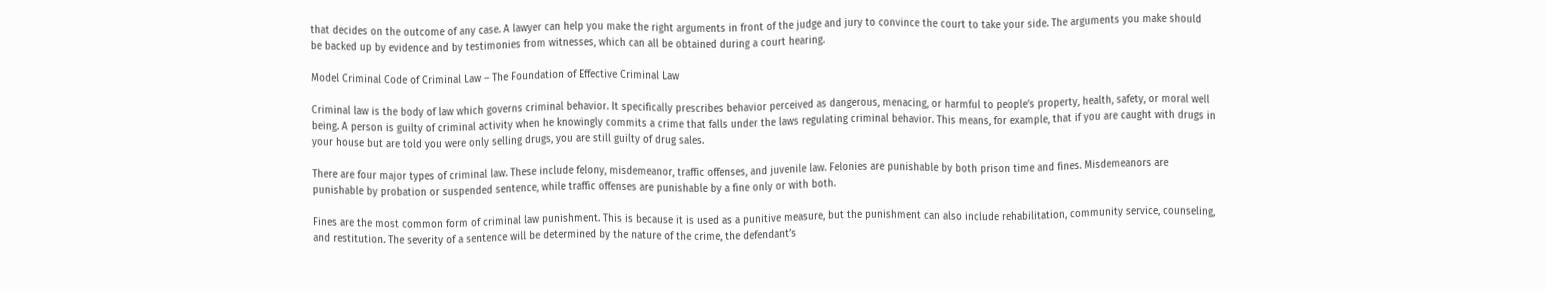that decides on the outcome of any case. A lawyer can help you make the right arguments in front of the judge and jury to convince the court to take your side. The arguments you make should be backed up by evidence and by testimonies from witnesses, which can all be obtained during a court hearing.

Model Criminal Code of Criminal Law – The Foundation of Effective Criminal Law

Criminal law is the body of law which governs criminal behavior. It specifically prescribes behavior perceived as dangerous, menacing, or harmful to people’s property, health, safety, or moral well being. A person is guilty of criminal activity when he knowingly commits a crime that falls under the laws regulating criminal behavior. This means, for example, that if you are caught with drugs in your house but are told you were only selling drugs, you are still guilty of drug sales.

There are four major types of criminal law. These include felony, misdemeanor, traffic offenses, and juvenile law. Felonies are punishable by both prison time and fines. Misdemeanors are punishable by probation or suspended sentence, while traffic offenses are punishable by a fine only or with both.

Fines are the most common form of criminal law punishment. This is because it is used as a punitive measure, but the punishment can also include rehabilitation, community service, counseling, and restitution. The severity of a sentence will be determined by the nature of the crime, the defendant’s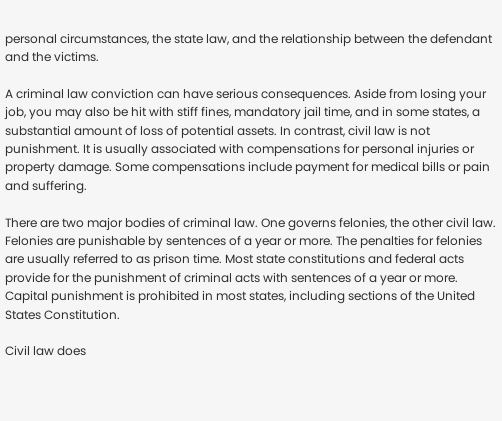personal circumstances, the state law, and the relationship between the defendant and the victims.

A criminal law conviction can have serious consequences. Aside from losing your job, you may also be hit with stiff fines, mandatory jail time, and in some states, a substantial amount of loss of potential assets. In contrast, civil law is not punishment. It is usually associated with compensations for personal injuries or property damage. Some compensations include payment for medical bills or pain and suffering.

There are two major bodies of criminal law. One governs felonies, the other civil law. Felonies are punishable by sentences of a year or more. The penalties for felonies are usually referred to as prison time. Most state constitutions and federal acts provide for the punishment of criminal acts with sentences of a year or more. Capital punishment is prohibited in most states, including sections of the United States Constitution.

Civil law does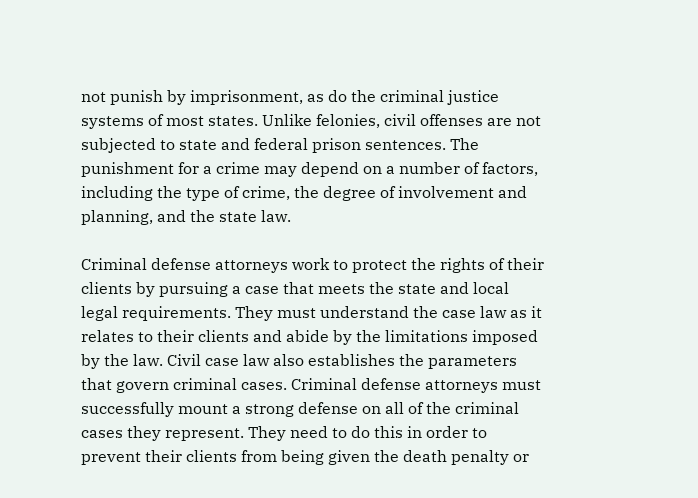not punish by imprisonment, as do the criminal justice systems of most states. Unlike felonies, civil offenses are not subjected to state and federal prison sentences. The punishment for a crime may depend on a number of factors, including the type of crime, the degree of involvement and planning, and the state law.

Criminal defense attorneys work to protect the rights of their clients by pursuing a case that meets the state and local legal requirements. They must understand the case law as it relates to their clients and abide by the limitations imposed by the law. Civil case law also establishes the parameters that govern criminal cases. Criminal defense attorneys must successfully mount a strong defense on all of the criminal cases they represent. They need to do this in order to prevent their clients from being given the death penalty or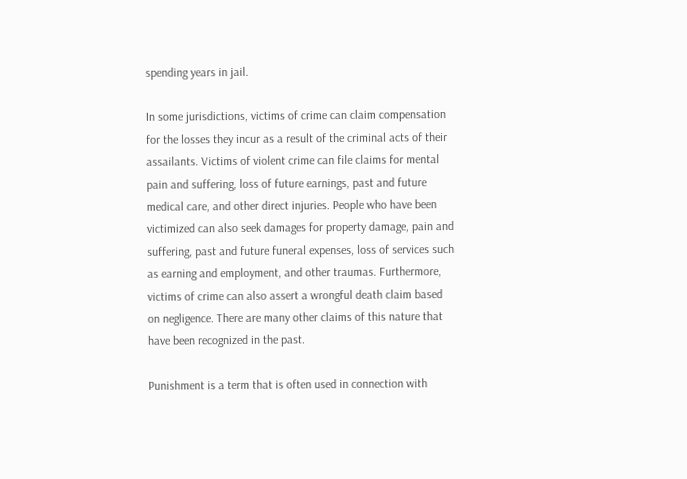spending years in jail.

In some jurisdictions, victims of crime can claim compensation for the losses they incur as a result of the criminal acts of their assailants. Victims of violent crime can file claims for mental pain and suffering, loss of future earnings, past and future medical care, and other direct injuries. People who have been victimized can also seek damages for property damage, pain and suffering, past and future funeral expenses, loss of services such as earning and employment, and other traumas. Furthermore, victims of crime can also assert a wrongful death claim based on negligence. There are many other claims of this nature that have been recognized in the past.

Punishment is a term that is often used in connection with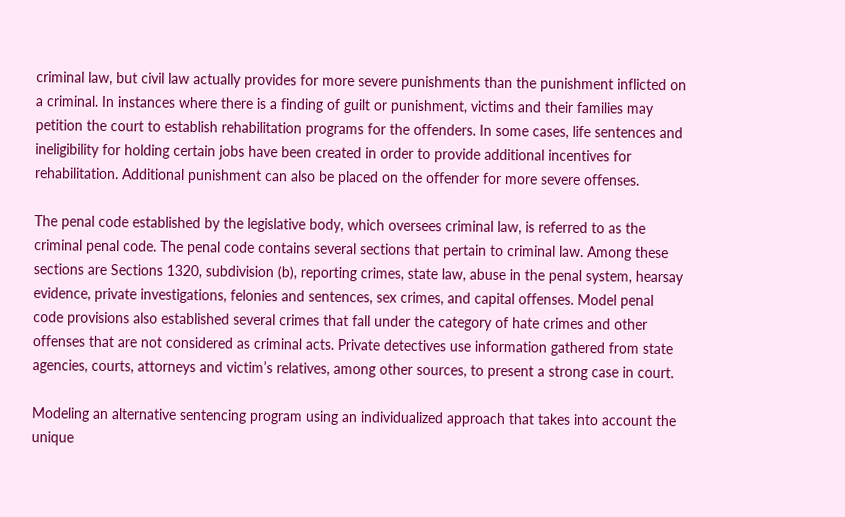criminal law, but civil law actually provides for more severe punishments than the punishment inflicted on a criminal. In instances where there is a finding of guilt or punishment, victims and their families may petition the court to establish rehabilitation programs for the offenders. In some cases, life sentences and ineligibility for holding certain jobs have been created in order to provide additional incentives for rehabilitation. Additional punishment can also be placed on the offender for more severe offenses.

The penal code established by the legislative body, which oversees criminal law, is referred to as the criminal penal code. The penal code contains several sections that pertain to criminal law. Among these sections are Sections 1320, subdivision (b), reporting crimes, state law, abuse in the penal system, hearsay evidence, private investigations, felonies and sentences, sex crimes, and capital offenses. Model penal code provisions also established several crimes that fall under the category of hate crimes and other offenses that are not considered as criminal acts. Private detectives use information gathered from state agencies, courts, attorneys and victim’s relatives, among other sources, to present a strong case in court.

Modeling an alternative sentencing program using an individualized approach that takes into account the unique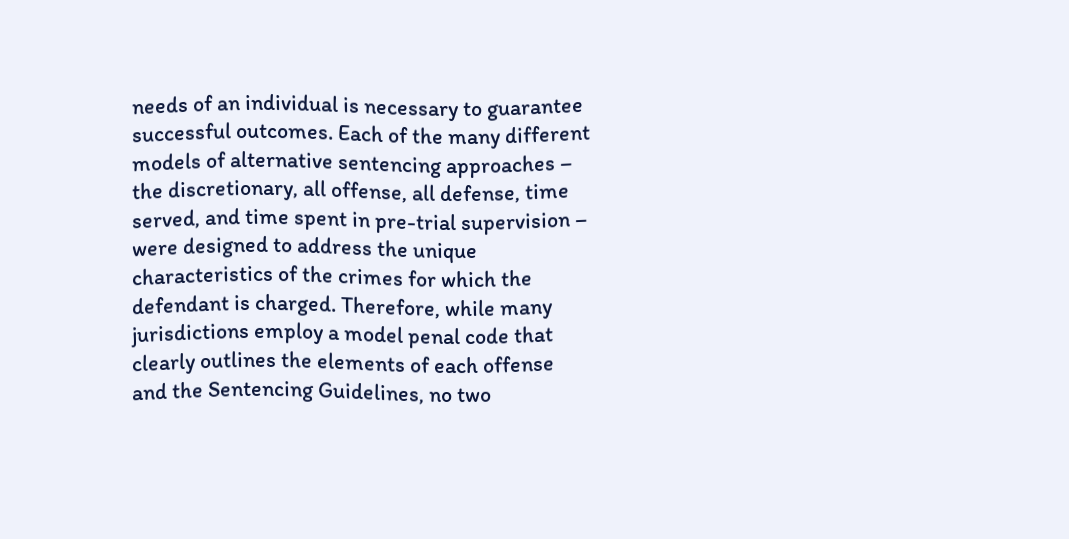needs of an individual is necessary to guarantee successful outcomes. Each of the many different models of alternative sentencing approaches – the discretionary, all offense, all defense, time served, and time spent in pre-trial supervision – were designed to address the unique characteristics of the crimes for which the defendant is charged. Therefore, while many jurisdictions employ a model penal code that clearly outlines the elements of each offense and the Sentencing Guidelines, no two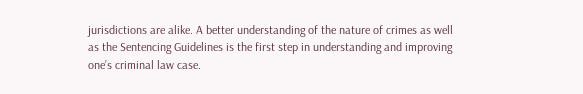jurisdictions are alike. A better understanding of the nature of crimes as well as the Sentencing Guidelines is the first step in understanding and improving one’s criminal law case.